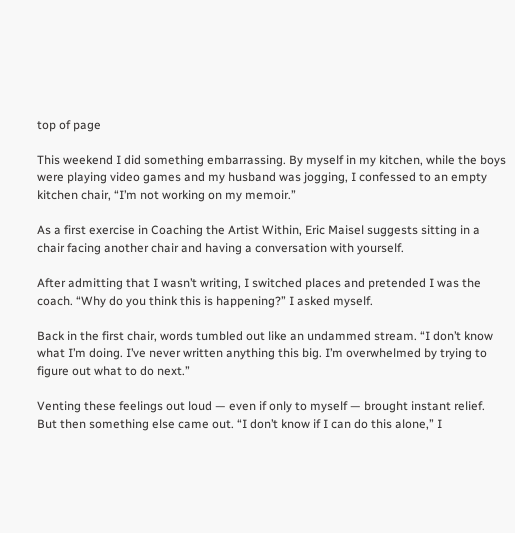top of page

This weekend I did something embarrassing. By myself in my kitchen, while the boys were playing video games and my husband was jogging, I confessed to an empty kitchen chair, “I’m not working on my memoir.”

As a first exercise in Coaching the Artist Within, Eric Maisel suggests sitting in a chair facing another chair and having a conversation with yourself.

After admitting that I wasn’t writing, I switched places and pretended I was the coach. “Why do you think this is happening?” I asked myself.

Back in the first chair, words tumbled out like an undammed stream. “I don’t know what I’m doing. I’ve never written anything this big. I’m overwhelmed by trying to figure out what to do next.”

Venting these feelings out loud — even if only to myself — brought instant relief. But then something else came out. “I don’t know if I can do this alone,” I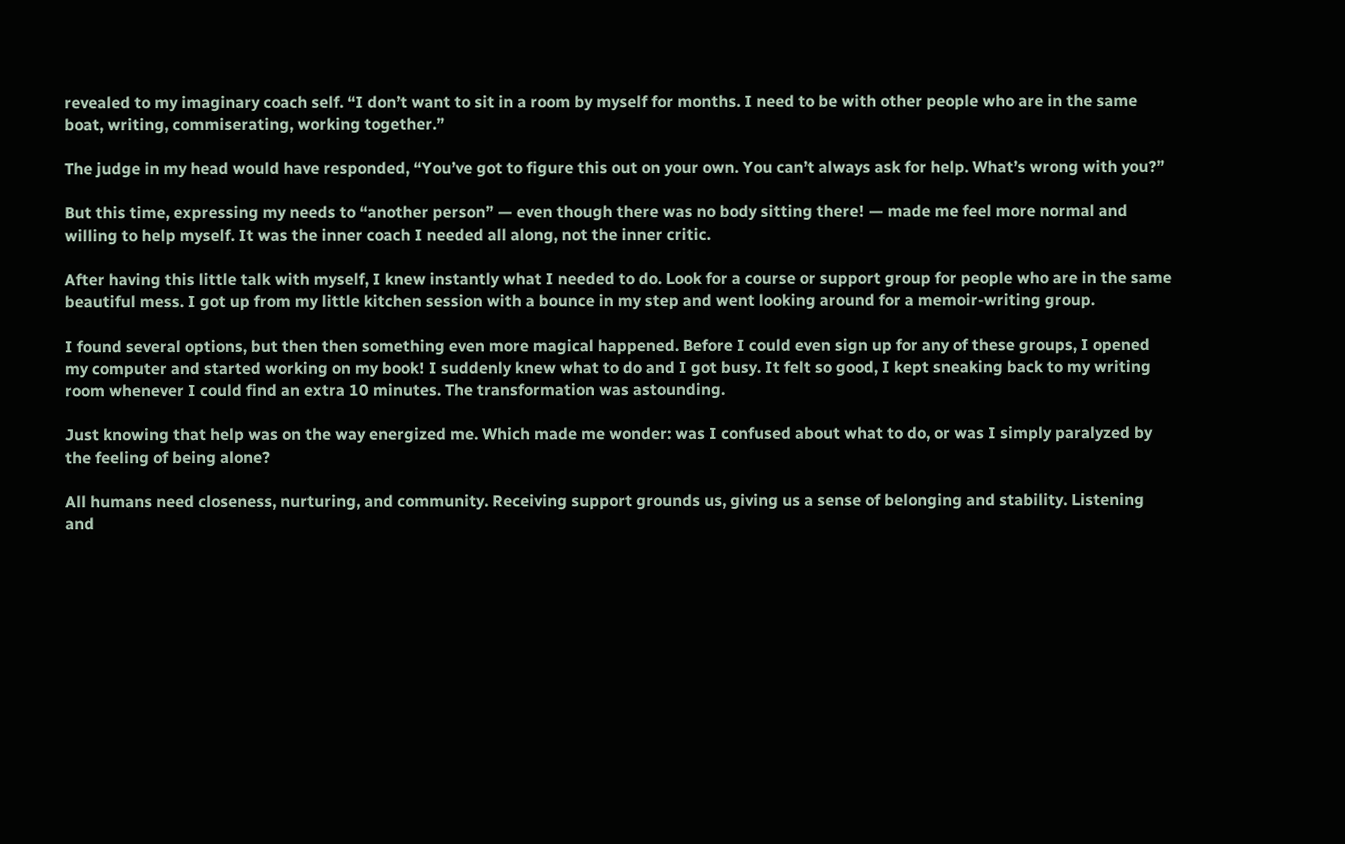revealed to my imaginary coach self. “I don’t want to sit in a room by myself for months. I need to be with other people who are in the same boat, writing, commiserating, working together.”

The judge in my head would have responded, “You’ve got to figure this out on your own. You can’t always ask for help. What’s wrong with you?”

But this time, expressing my needs to “another person” — even though there was no body sitting there! — made me feel more normal and willing to help myself. It was the inner coach I needed all along, not the inner critic.

After having this little talk with myself, I knew instantly what I needed to do. Look for a course or support group for people who are in the same beautiful mess. I got up from my little kitchen session with a bounce in my step and went looking around for a memoir-writing group.

I found several options, but then then something even more magical happened. Before I could even sign up for any of these groups, I opened my computer and started working on my book! I suddenly knew what to do and I got busy. It felt so good, I kept sneaking back to my writing room whenever I could find an extra 10 minutes. The transformation was astounding.

Just knowing that help was on the way energized me. Which made me wonder: was I confused about what to do, or was I simply paralyzed by the feeling of being alone?

All humans need closeness, nurturing, and community. Receiving support grounds us, giving us a sense of belonging and stability. Listening and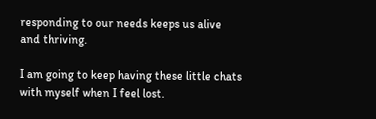responding to our needs keeps us alive and thriving.

I am going to keep having these little chats with myself when I feel lost.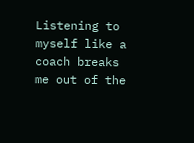Listening to myself like a coach breaks me out of the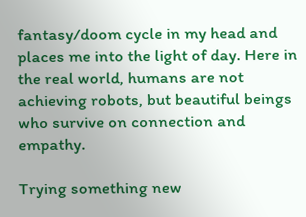fantasy/doom cycle in my head and places me into the light of day. Here in the real world, humans are not achieving robots, but beautiful beings who survive on connection and empathy.

Trying something new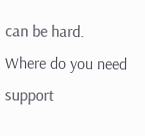can be hard. Where do you need support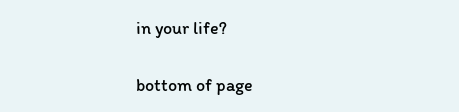in your life?

bottom of page